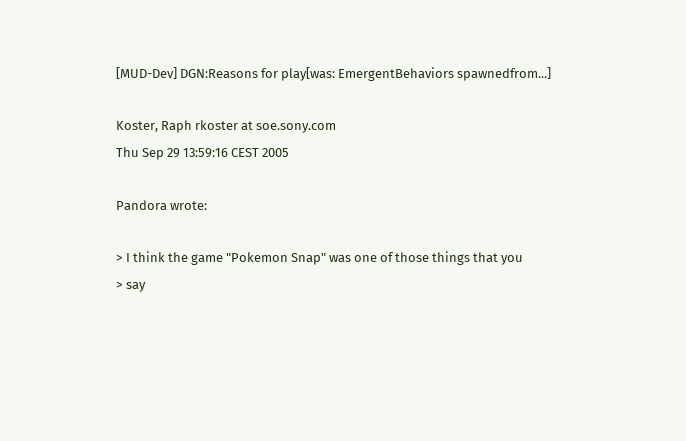[MUD-Dev] DGN:Reasons for play[was: EmergentBehaviors spawnedfrom...]

Koster, Raph rkoster at soe.sony.com
Thu Sep 29 13:59:16 CEST 2005

Pandora wrote:

> I think the game "Pokemon Snap" was one of those things that you
> say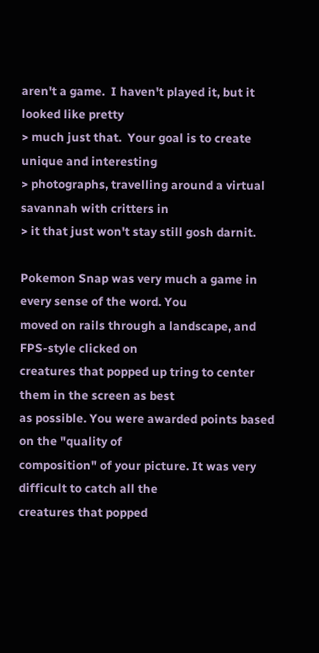aren't a game.  I haven't played it, but it looked like pretty
> much just that.  Your goal is to create unique and interesting
> photographs, travelling around a virtual savannah with critters in
> it that just won't stay still gosh darnit.

Pokemon Snap was very much a game in every sense of the word. You
moved on rails through a landscape, and FPS-style clicked on
creatures that popped up tring to center them in the screen as best
as possible. You were awarded points based on the "quality of
composition" of your picture. It was very difficult to catch all the
creatures that popped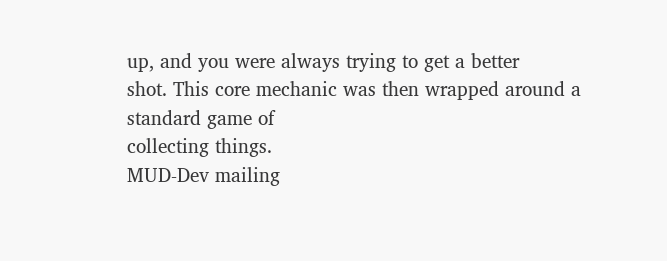up, and you were always trying to get a better
shot. This core mechanic was then wrapped around a standard game of
collecting things.
MUD-Dev mailing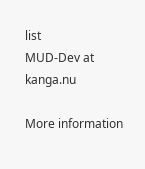list
MUD-Dev at kanga.nu

More information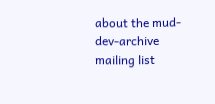about the mud-dev-archive mailing list